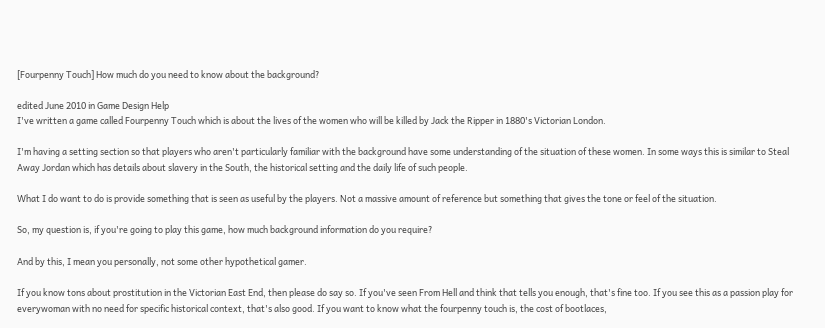[Fourpenny Touch] How much do you need to know about the background?

edited June 2010 in Game Design Help
I've written a game called Fourpenny Touch which is about the lives of the women who will be killed by Jack the Ripper in 1880's Victorian London.

I'm having a setting section so that players who aren't particularly familiar with the background have some understanding of the situation of these women. In some ways this is similar to Steal Away Jordan which has details about slavery in the South, the historical setting and the daily life of such people.

What I do want to do is provide something that is seen as useful by the players. Not a massive amount of reference but something that gives the tone or feel of the situation.

So, my question is, if you're going to play this game, how much background information do you require?

And by this, I mean you personally, not some other hypothetical gamer.

If you know tons about prostitution in the Victorian East End, then please do say so. If you've seen From Hell and think that tells you enough, that's fine too. If you see this as a passion play for everywoman with no need for specific historical context, that's also good. If you want to know what the fourpenny touch is, the cost of bootlaces,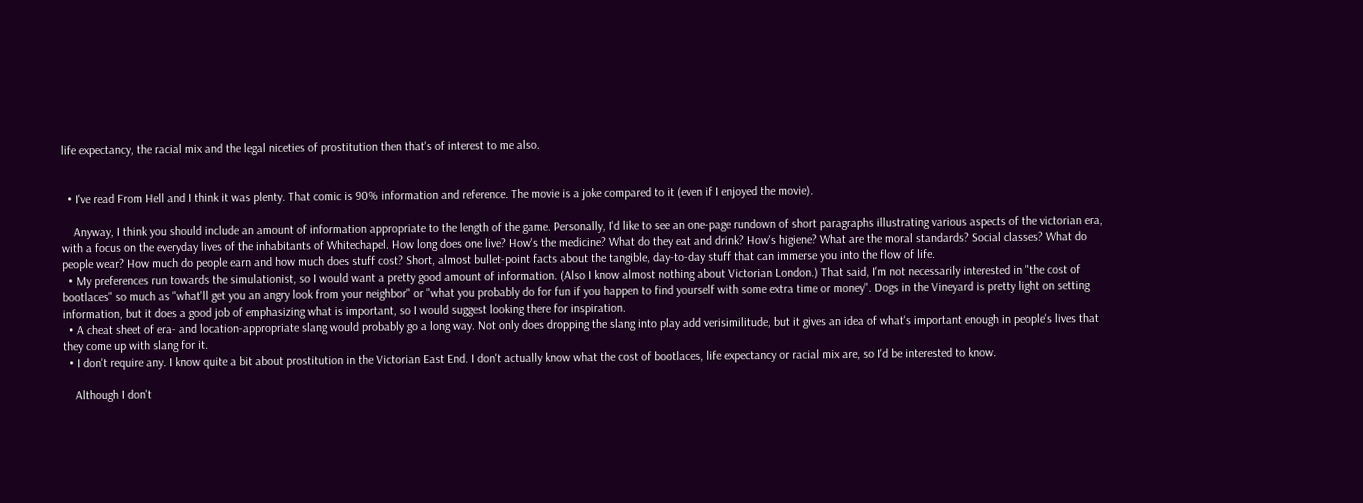life expectancy, the racial mix and the legal niceties of prostitution then that's of interest to me also.


  • I've read From Hell and I think it was plenty. That comic is 90% information and reference. The movie is a joke compared to it (even if I enjoyed the movie).

    Anyway, I think you should include an amount of information appropriate to the length of the game. Personally, I'd like to see an one-page rundown of short paragraphs illustrating various aspects of the victorian era, with a focus on the everyday lives of the inhabitants of Whitechapel. How long does one live? How's the medicine? What do they eat and drink? How's higiene? What are the moral standards? Social classes? What do people wear? How much do people earn and how much does stuff cost? Short, almost bullet-point facts about the tangible, day-to-day stuff that can immerse you into the flow of life.
  • My preferences run towards the simulationist, so I would want a pretty good amount of information. (Also I know almost nothing about Victorian London.) That said, I'm not necessarily interested in "the cost of bootlaces" so much as "what'll get you an angry look from your neighbor" or "what you probably do for fun if you happen to find yourself with some extra time or money". Dogs in the Vineyard is pretty light on setting information, but it does a good job of emphasizing what is important, so I would suggest looking there for inspiration.
  • A cheat sheet of era- and location-appropriate slang would probably go a long way. Not only does dropping the slang into play add verisimilitude, but it gives an idea of what's important enough in people's lives that they come up with slang for it.
  • I don't require any. I know quite a bit about prostitution in the Victorian East End. I don't actually know what the cost of bootlaces, life expectancy or racial mix are, so I'd be interested to know.

    Although I don't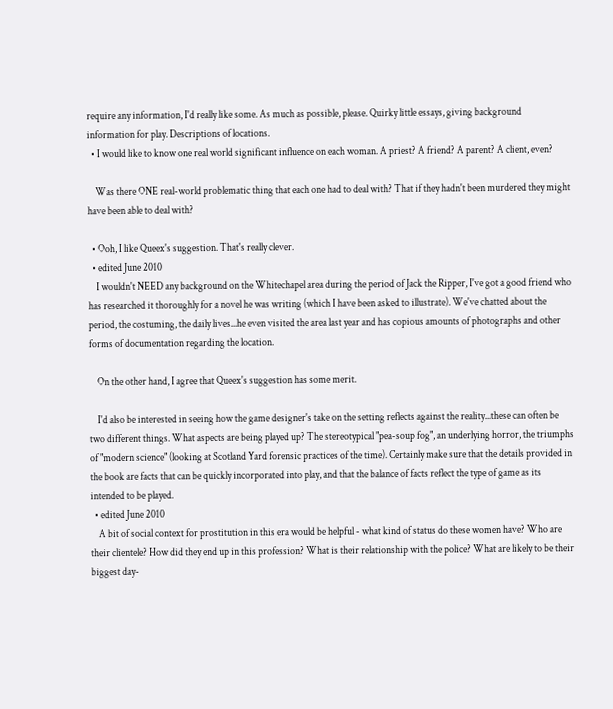require any information, I'd really like some. As much as possible, please. Quirky little essays, giving background information for play. Descriptions of locations.
  • I would like to know one real world significant influence on each woman. A priest? A friend? A parent? A client, even?

    Was there ONE real-world problematic thing that each one had to deal with? That if they hadn't been murdered they might have been able to deal with?

  • Ooh, I like Queex's suggestion. That's really clever.
  • edited June 2010
    I wouldn't NEED any background on the Whitechapel area during the period of Jack the Ripper, I've got a good friend who has researched it thoroughly for a novel he was writing (which I have been asked to illustrate). We've chatted about the period, the costuming, the daily lives...he even visited the area last year and has copious amounts of photographs and other forms of documentation regarding the location.

    On the other hand, I agree that Queex's suggestion has some merit.

    I'd also be interested in seeing how the game designer's take on the setting reflects against the reality...these can often be two different things. What aspects are being played up? The stereotypical "pea-soup fog", an underlying horror, the triumphs of "modern science" (looking at Scotland Yard forensic practices of the time). Certainly make sure that the details provided in the book are facts that can be quickly incorporated into play, and that the balance of facts reflect the type of game as its intended to be played.
  • edited June 2010
    A bit of social context for prostitution in this era would be helpful - what kind of status do these women have? Who are their clientele? How did they end up in this profession? What is their relationship with the police? What are likely to be their biggest day-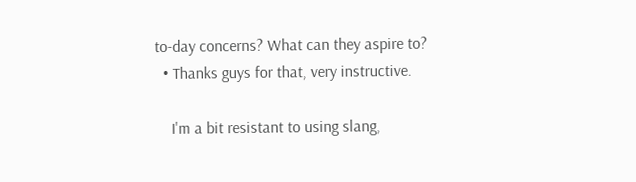to-day concerns? What can they aspire to?
  • Thanks guys for that, very instructive.

    I'm a bit resistant to using slang,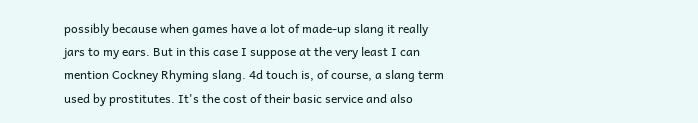possibly because when games have a lot of made-up slang it really jars to my ears. But in this case I suppose at the very least I can mention Cockney Rhyming slang. 4d touch is, of course, a slang term used by prostitutes. It's the cost of their basic service and also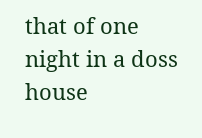that of one night in a doss house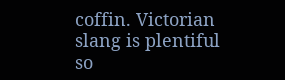coffin. Victorian slang is plentiful so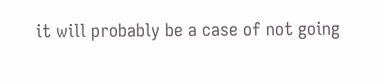it will probably be a case of not going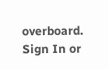overboard.
Sign In or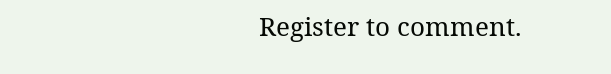Register to comment.